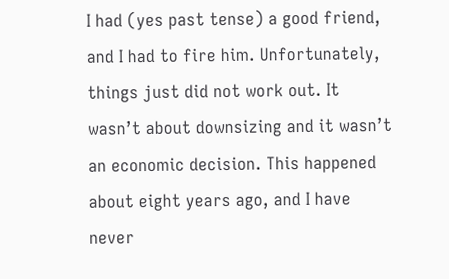I had (yes past tense) a good friend, and I had to fire him. Unfortunately, things just did not work out. It wasn’t about downsizing and it wasn’t an economic decision. This happened about eight years ago, and I have never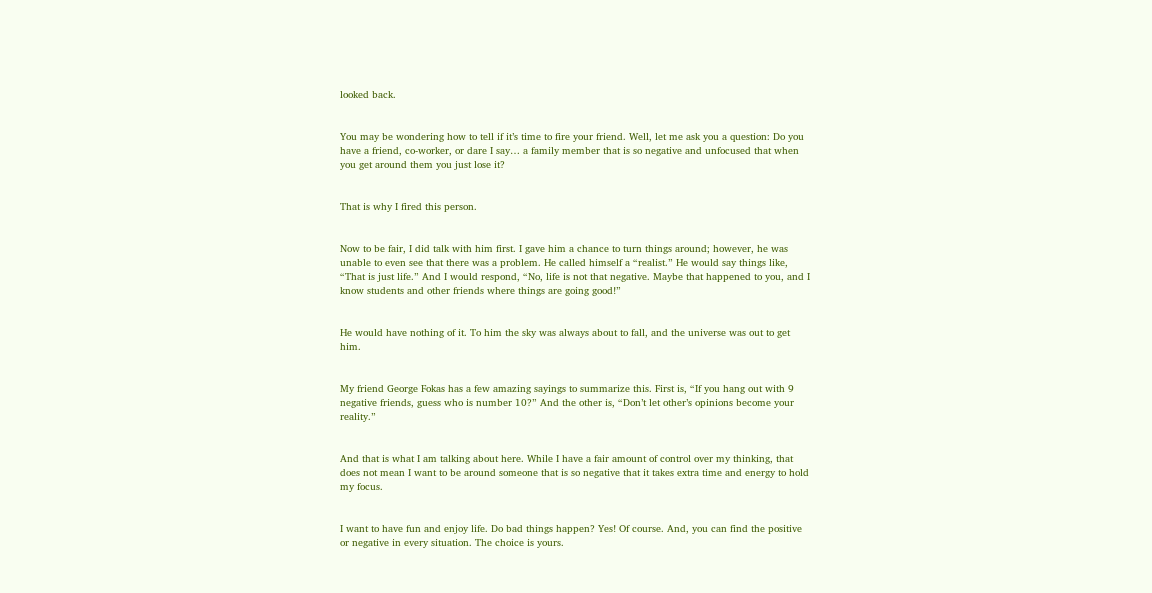looked back.


You may be wondering how to tell if it’s time to fire your friend. Well, let me ask you a question: Do you have a friend, co-worker, or dare I say… a family member that is so negative and unfocused that when you get around them you just lose it?


That is why I fired this person.


Now to be fair, I did talk with him first. I gave him a chance to turn things around; however, he was unable to even see that there was a problem. He called himself a “realist.” He would say things like, “That is just life.” And I would respond, “No, life is not that negative. Maybe that happened to you, and I know students and other friends where things are going good!”


He would have nothing of it. To him the sky was always about to fall, and the universe was out to get him.


My friend George Fokas has a few amazing sayings to summarize this. First is, “If you hang out with 9 negative friends, guess who is number 10?” And the other is, “Don’t let other’s opinions become your reality.”


And that is what I am talking about here. While I have a fair amount of control over my thinking, that does not mean I want to be around someone that is so negative that it takes extra time and energy to hold my focus.


I want to have fun and enjoy life. Do bad things happen? Yes! Of course. And, you can find the positive or negative in every situation. The choice is yours.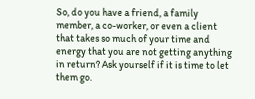So, do you have a friend, a family member, a co-worker, or even a client that takes so much of your time and energy that you are not getting anything in return? Ask yourself if it is time to let them go.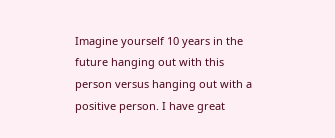Imagine yourself 10 years in the future hanging out with this person versus hanging out with a positive person. I have great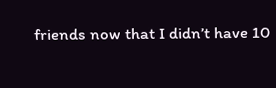friends now that I didn’t have 10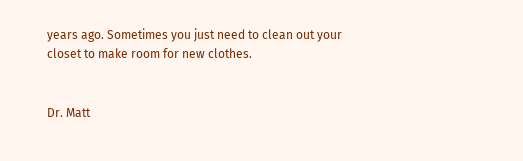years ago. Sometimes you just need to clean out your closet to make room for new clothes.


Dr. Matt